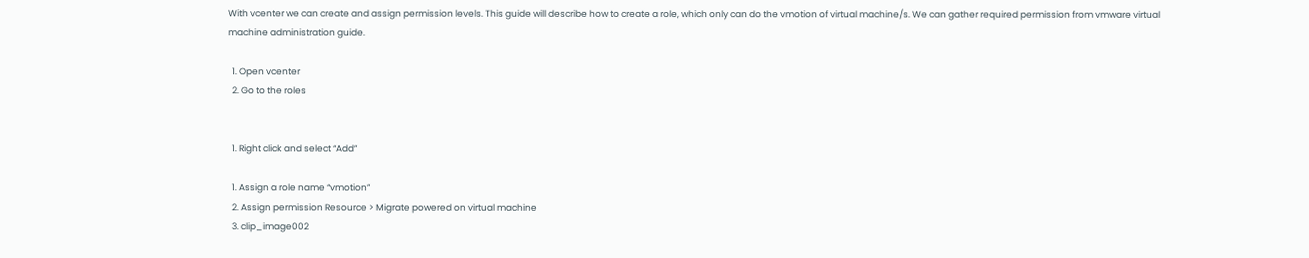With vcenter we can create and assign permission levels. This guide will describe how to create a role, which only can do the vmotion of virtual machine/s. We can gather required permission from vmware virtual machine administration guide.

  1. Open vcenter
  2. Go to the roles


  1. Right click and select “Add”

  1. Assign a role name “vmotion”
  2. Assign permission Resource > Migrate powered on virtual machine
  3. clip_image002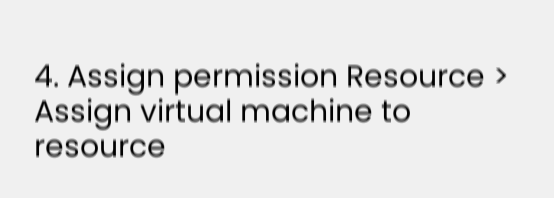4. Assign permission Resource > Assign virtual machine to resource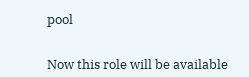pool


Now this role will be available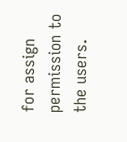for assign permission to the users.